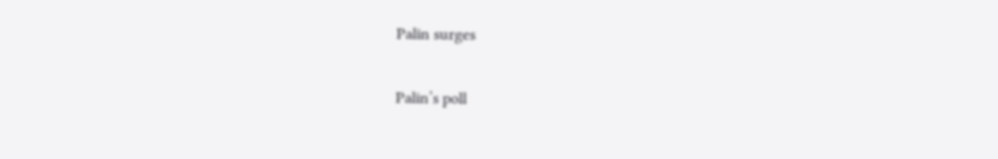Palin surges

Palin’s poll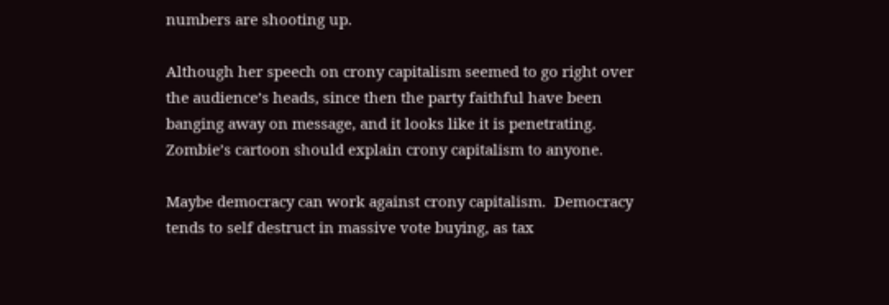numbers are shooting up.

Although her speech on crony capitalism seemed to go right over the audience’s heads, since then the party faithful have been banging away on message, and it looks like it is penetrating.  Zombie’s cartoon should explain crony capitalism to anyone.

Maybe democracy can work against crony capitalism.  Democracy tends to self destruct in massive vote buying, as tax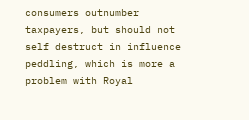consumers outnumber taxpayers, but should not self destruct in influence peddling, which is more a problem with Royal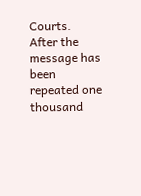Courts.  After the message has been repeated one thousand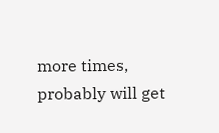more times, probably will get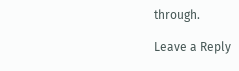through.

Leave a Reply